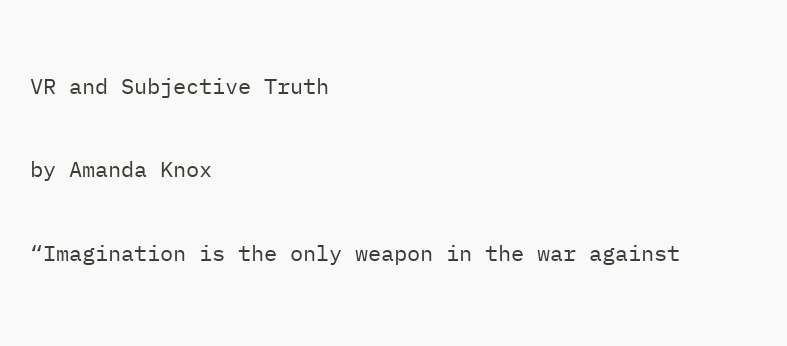VR and Subjective Truth

by Amanda Knox

“Imagination is the only weapon in the war against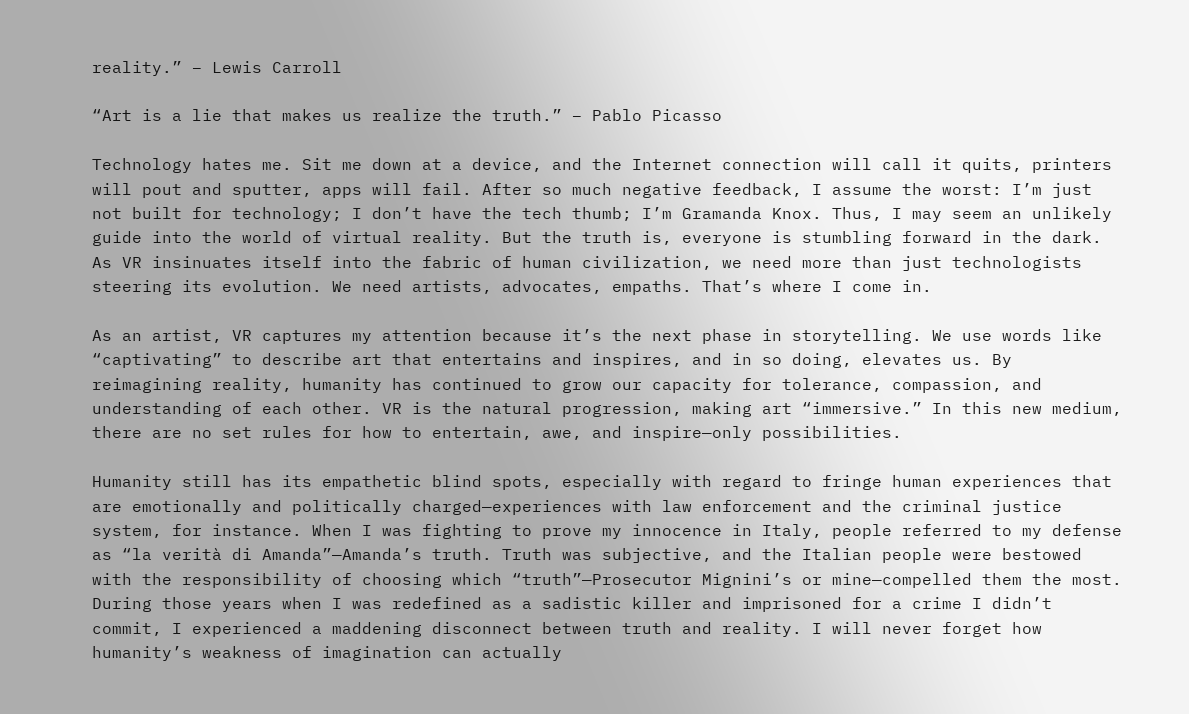reality.” – Lewis Carroll

“Art is a lie that makes us realize the truth.” – Pablo Picasso

Technology hates me. Sit me down at a device, and the Internet connection will call it quits, printers will pout and sputter, apps will fail. After so much negative feedback, I assume the worst: I’m just not built for technology; I don’t have the tech thumb; I’m Gramanda Knox. Thus, I may seem an unlikely guide into the world of virtual reality. But the truth is, everyone is stumbling forward in the dark. As VR insinuates itself into the fabric of human civilization, we need more than just technologists steering its evolution. We need artists, advocates, empaths. That’s where I come in.

As an artist, VR captures my attention because it’s the next phase in storytelling. We use words like “captivating” to describe art that entertains and inspires, and in so doing, elevates us. By reimagining reality, humanity has continued to grow our capacity for tolerance, compassion, and understanding of each other. VR is the natural progression, making art “immersive.” In this new medium, there are no set rules for how to entertain, awe, and inspire—only possibilities.

Humanity still has its empathetic blind spots, especially with regard to fringe human experiences that are emotionally and politically charged—experiences with law enforcement and the criminal justice system, for instance. When I was fighting to prove my innocence in Italy, people referred to my defense as “la verità di Amanda”—Amanda’s truth. Truth was subjective, and the Italian people were bestowed with the responsibility of choosing which “truth”—Prosecutor Mignini’s or mine—compelled them the most. During those years when I was redefined as a sadistic killer and imprisoned for a crime I didn’t commit, I experienced a maddening disconnect between truth and reality. I will never forget how humanity’s weakness of imagination can actually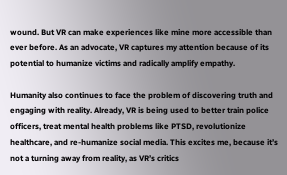wound. But VR can make experiences like mine more accessible than ever before. As an advocate, VR captures my attention because of its potential to humanize victims and radically amplify empathy.

Humanity also continues to face the problem of discovering truth and engaging with reality. Already, VR is being used to better train police officers, treat mental health problems like PTSD, revolutionize healthcare, and re-humanize social media. This excites me, because it’s not a turning away from reality, as VR’s critics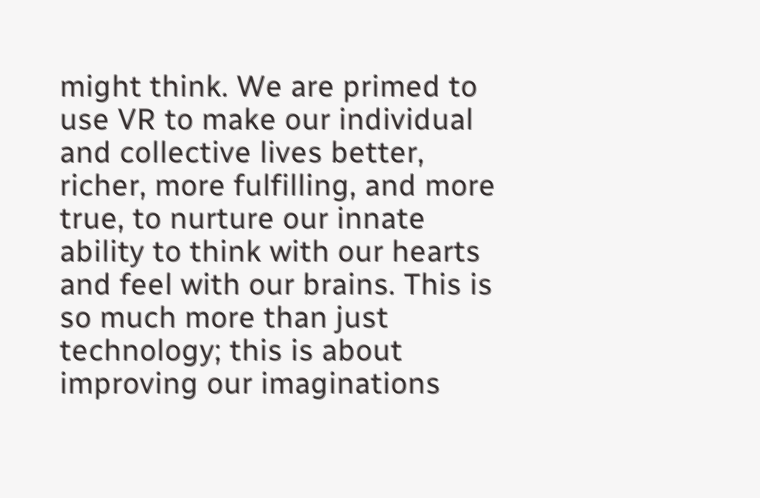might think. We are primed to use VR to make our individual and collective lives better, richer, more fulfilling, and more true, to nurture our innate ability to think with our hearts and feel with our brains. This is so much more than just technology; this is about improving our imaginations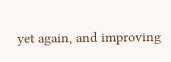yet again, and improving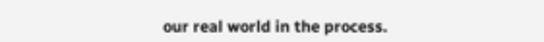our real world in the process.